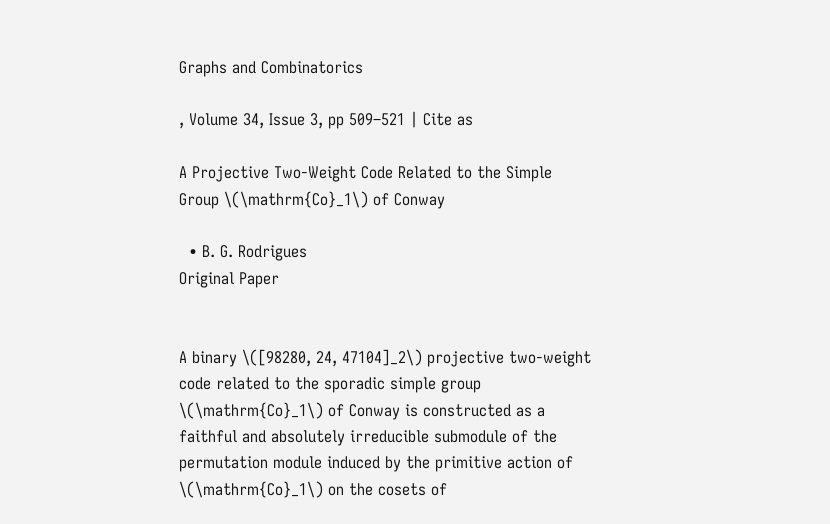Graphs and Combinatorics

, Volume 34, Issue 3, pp 509–521 | Cite as

A Projective Two-Weight Code Related to the Simple Group \(\mathrm{Co}_1\) of Conway

  • B. G. Rodrigues
Original Paper


A binary \([98280, 24, 47104]_2\) projective two-weight code related to the sporadic simple group \(\mathrm{Co}_1\) of Conway is constructed as a faithful and absolutely irreducible submodule of the permutation module induced by the primitive action of \(\mathrm{Co}_1\) on the cosets of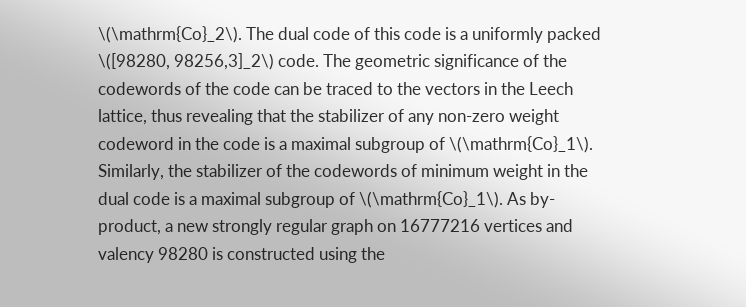\(\mathrm{Co}_2\). The dual code of this code is a uniformly packed \([98280, 98256,3]_2\) code. The geometric significance of the codewords of the code can be traced to the vectors in the Leech lattice, thus revealing that the stabilizer of any non-zero weight codeword in the code is a maximal subgroup of \(\mathrm{Co}_1\). Similarly, the stabilizer of the codewords of minimum weight in the dual code is a maximal subgroup of \(\mathrm{Co}_1\). As by-product, a new strongly regular graph on 16777216 vertices and valency 98280 is constructed using the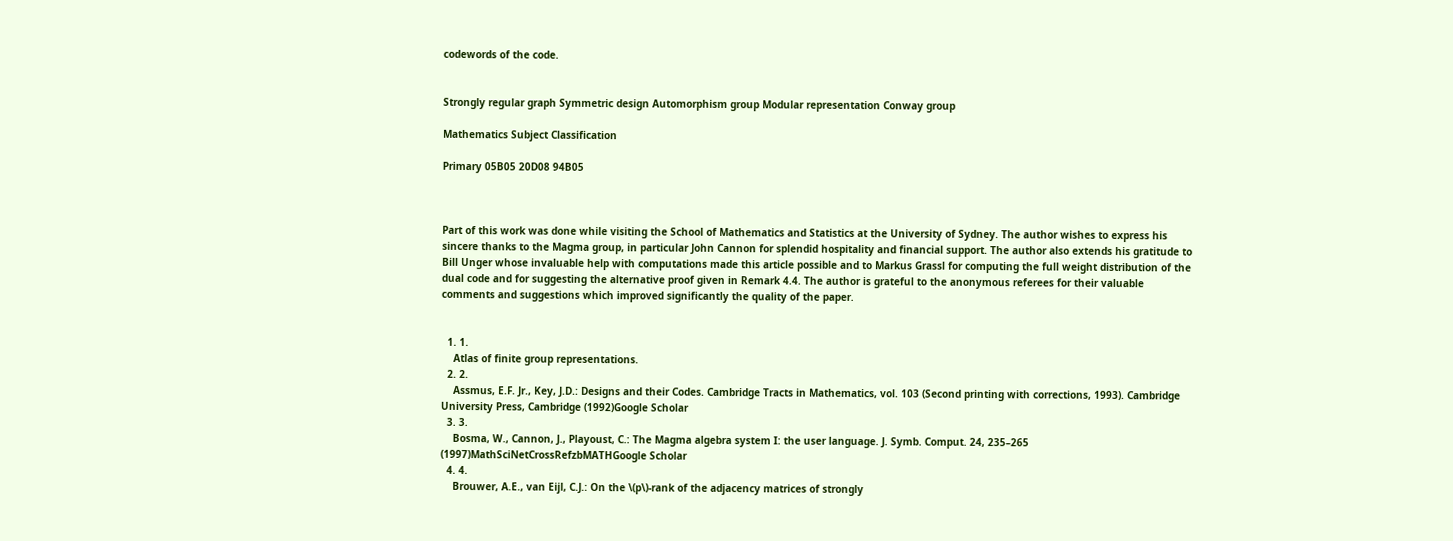codewords of the code.


Strongly regular graph Symmetric design Automorphism group Modular representation Conway group

Mathematics Subject Classification

Primary 05B05 20D08 94B05



Part of this work was done while visiting the School of Mathematics and Statistics at the University of Sydney. The author wishes to express his sincere thanks to the Magma group, in particular John Cannon for splendid hospitality and financial support. The author also extends his gratitude to Bill Unger whose invaluable help with computations made this article possible and to Markus Grassl for computing the full weight distribution of the dual code and for suggesting the alternative proof given in Remark 4.4. The author is grateful to the anonymous referees for their valuable comments and suggestions which improved significantly the quality of the paper.


  1. 1.
    Atlas of finite group representations.
  2. 2.
    Assmus, E.F. Jr., Key, J.D.: Designs and their Codes. Cambridge Tracts in Mathematics, vol. 103 (Second printing with corrections, 1993). Cambridge University Press, Cambridge (1992)Google Scholar
  3. 3.
    Bosma, W., Cannon, J., Playoust, C.: The Magma algebra system I: the user language. J. Symb. Comput. 24, 235–265 (1997)MathSciNetCrossRefzbMATHGoogle Scholar
  4. 4.
    Brouwer, A.E., van Eijl, C.J.: On the \(p\)-rank of the adjacency matrices of strongly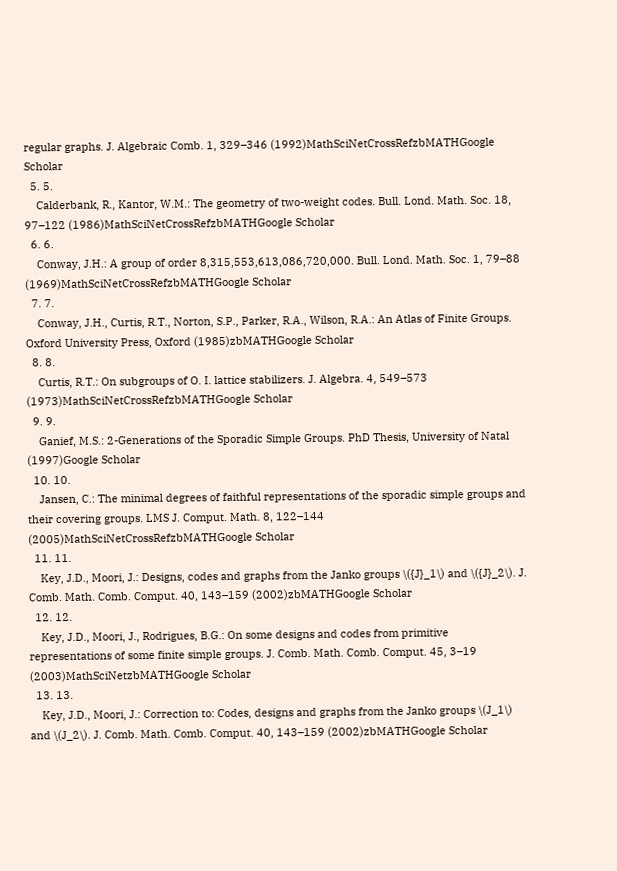regular graphs. J. Algebraic Comb. 1, 329–346 (1992)MathSciNetCrossRefzbMATHGoogle Scholar
  5. 5.
    Calderbank, R., Kantor, W.M.: The geometry of two-weight codes. Bull. Lond. Math. Soc. 18, 97–122 (1986)MathSciNetCrossRefzbMATHGoogle Scholar
  6. 6.
    Conway, J.H.: A group of order 8,315,553,613,086,720,000. Bull. Lond. Math. Soc. 1, 79–88 (1969)MathSciNetCrossRefzbMATHGoogle Scholar
  7. 7.
    Conway, J.H., Curtis, R.T., Norton, S.P., Parker, R.A., Wilson, R.A.: An Atlas of Finite Groups. Oxford University Press, Oxford (1985)zbMATHGoogle Scholar
  8. 8.
    Curtis, R.T.: On subgroups of O. I. lattice stabilizers. J. Algebra. 4, 549–573 (1973)MathSciNetCrossRefzbMATHGoogle Scholar
  9. 9.
    Ganief, M.S.: 2-Generations of the Sporadic Simple Groups. PhD Thesis, University of Natal (1997)Google Scholar
  10. 10.
    Jansen, C.: The minimal degrees of faithful representations of the sporadic simple groups and their covering groups. LMS J. Comput. Math. 8, 122–144 (2005)MathSciNetCrossRefzbMATHGoogle Scholar
  11. 11.
    Key, J.D., Moori, J.: Designs, codes and graphs from the Janko groups \({J}_1\) and \({J}_2\). J. Comb. Math. Comb. Comput. 40, 143–159 (2002)zbMATHGoogle Scholar
  12. 12.
    Key, J.D., Moori, J., Rodrigues, B.G.: On some designs and codes from primitive representations of some finite simple groups. J. Comb. Math. Comb. Comput. 45, 3–19 (2003)MathSciNetzbMATHGoogle Scholar
  13. 13.
    Key, J.D., Moori, J.: Correction to: Codes, designs and graphs from the Janko groups \(J_1\) and \(J_2\). J. Comb. Math. Comb. Comput. 40, 143–159 (2002)zbMATHGoogle Scholar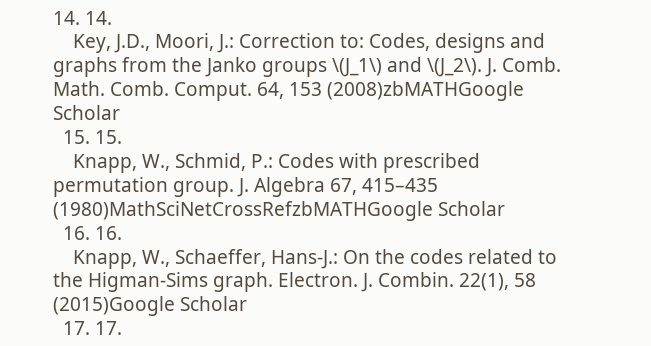14. 14.
    Key, J.D., Moori, J.: Correction to: Codes, designs and graphs from the Janko groups \(J_1\) and \(J_2\). J. Comb. Math. Comb. Comput. 64, 153 (2008)zbMATHGoogle Scholar
  15. 15.
    Knapp, W., Schmid, P.: Codes with prescribed permutation group. J. Algebra 67, 415–435 (1980)MathSciNetCrossRefzbMATHGoogle Scholar
  16. 16.
    Knapp, W., Schaeffer, Hans-J.: On the codes related to the Higman-Sims graph. Electron. J. Combin. 22(1), 58 (2015)Google Scholar
  17. 17.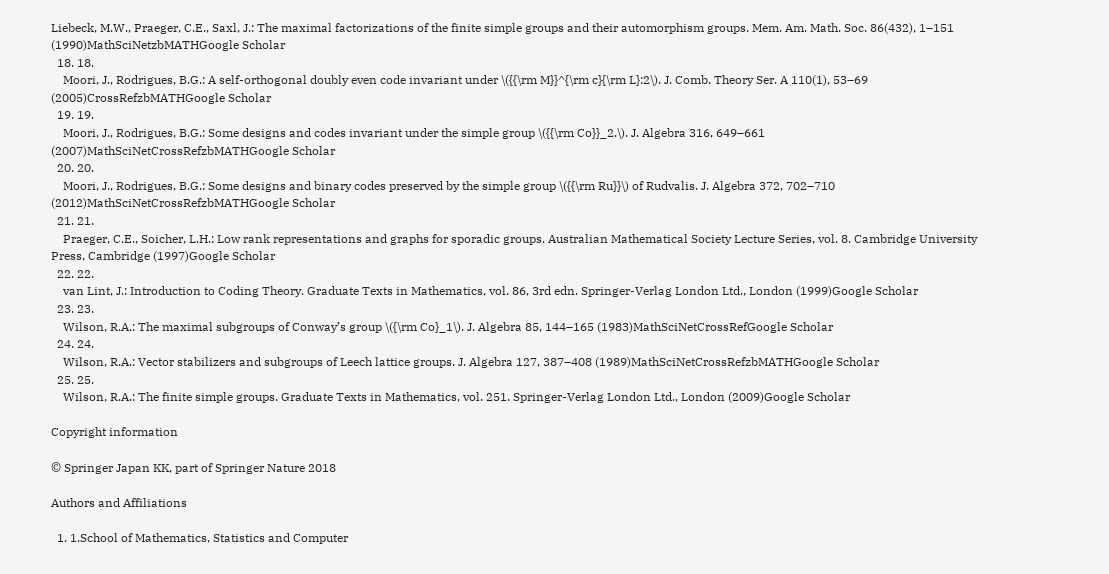Liebeck, M.W., Praeger, C.E., Saxl, J.: The maximal factorizations of the finite simple groups and their automorphism groups. Mem. Am. Math. Soc. 86(432), 1–151 (1990)MathSciNetzbMATHGoogle Scholar
  18. 18.
    Moori, J., Rodrigues, B.G.: A self-orthogonal doubly even code invariant under \({{\rm M}}^{\rm c}{\rm L}:2\). J. Comb. Theory Ser. A 110(1), 53–69 (2005)CrossRefzbMATHGoogle Scholar
  19. 19.
    Moori, J., Rodrigues, B.G.: Some designs and codes invariant under the simple group \({{\rm Co}}_2.\). J. Algebra 316, 649–661 (2007)MathSciNetCrossRefzbMATHGoogle Scholar
  20. 20.
    Moori, J., Rodrigues, B.G.: Some designs and binary codes preserved by the simple group \({{\rm Ru}}\) of Rudvalis. J. Algebra 372, 702–710 (2012)MathSciNetCrossRefzbMATHGoogle Scholar
  21. 21.
    Praeger, C.E., Soicher, L.H.: Low rank representations and graphs for sporadic groups. Australian Mathematical Society Lecture Series, vol. 8. Cambridge University Press, Cambridge (1997)Google Scholar
  22. 22.
    van Lint, J.: Introduction to Coding Theory. Graduate Texts in Mathematics, vol. 86, 3rd edn. Springer-Verlag London Ltd., London (1999)Google Scholar
  23. 23.
    Wilson, R.A.: The maximal subgroups of Conway’s group \({\rm Co}_1\). J. Algebra 85, 144–165 (1983)MathSciNetCrossRefGoogle Scholar
  24. 24.
    Wilson, R.A.: Vector stabilizers and subgroups of Leech lattice groups. J. Algebra 127, 387–408 (1989)MathSciNetCrossRefzbMATHGoogle Scholar
  25. 25.
    Wilson, R.A.: The finite simple groups. Graduate Texts in Mathematics, vol. 251. Springer-Verlag London Ltd., London (2009)Google Scholar

Copyright information

© Springer Japan KK, part of Springer Nature 2018

Authors and Affiliations

  1. 1.School of Mathematics, Statistics and Computer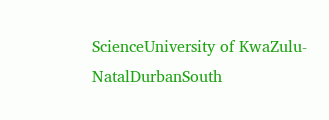ScienceUniversity of KwaZulu-NatalDurbanSouth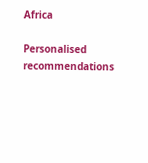Africa

Personalised recommendations